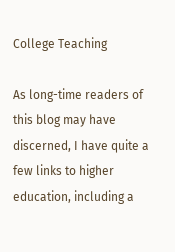College Teaching

As long-time readers of this blog may have discerned, I have quite a few links to higher education, including a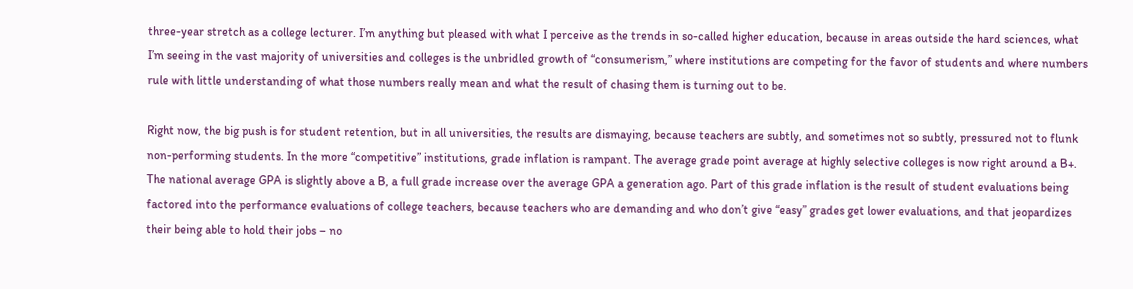three-year stretch as a college lecturer. I’m anything but pleased with what I perceive as the trends in so-called higher education, because in areas outside the hard sciences, what I’m seeing in the vast majority of universities and colleges is the unbridled growth of “consumerism,” where institutions are competing for the favor of students and where numbers rule with little understanding of what those numbers really mean and what the result of chasing them is turning out to be.

Right now, the big push is for student retention, but in all universities, the results are dismaying, because teachers are subtly, and sometimes not so subtly, pressured not to flunk non-performing students. In the more “competitive” institutions, grade inflation is rampant. The average grade point average at highly selective colleges is now right around a B+. The national average GPA is slightly above a B, a full grade increase over the average GPA a generation ago. Part of this grade inflation is the result of student evaluations being factored into the performance evaluations of college teachers, because teachers who are demanding and who don’t give “easy” grades get lower evaluations, and that jeopardizes their being able to hold their jobs – no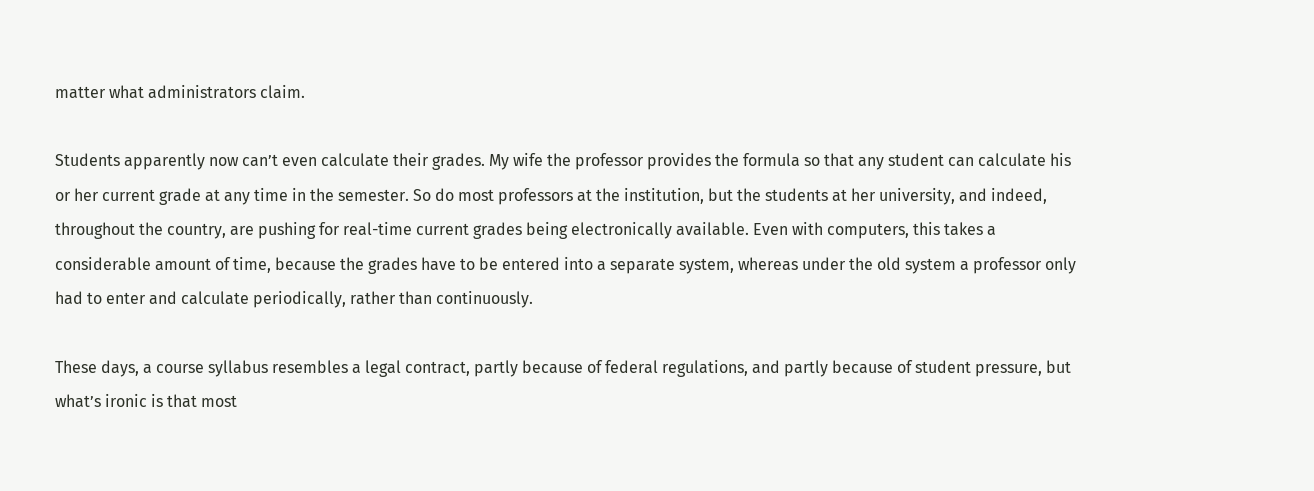matter what administrators claim.

Students apparently now can’t even calculate their grades. My wife the professor provides the formula so that any student can calculate his or her current grade at any time in the semester. So do most professors at the institution, but the students at her university, and indeed, throughout the country, are pushing for real-time current grades being electronically available. Even with computers, this takes a considerable amount of time, because the grades have to be entered into a separate system, whereas under the old system a professor only had to enter and calculate periodically, rather than continuously.

These days, a course syllabus resembles a legal contract, partly because of federal regulations, and partly because of student pressure, but what’s ironic is that most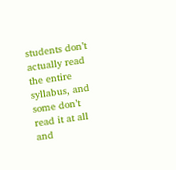students don’t actually read the entire syllabus, and some don’t read it at all and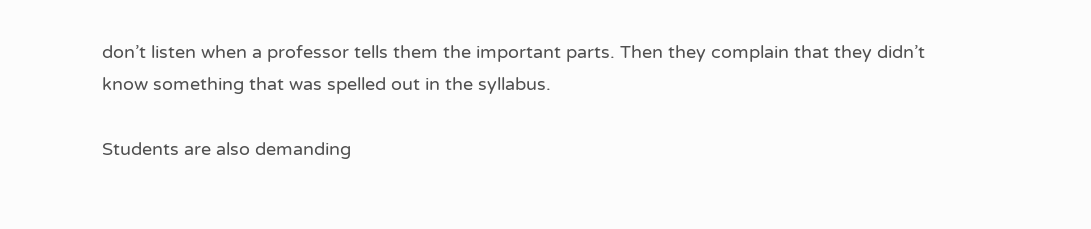don’t listen when a professor tells them the important parts. Then they complain that they didn’t know something that was spelled out in the syllabus.

Students are also demanding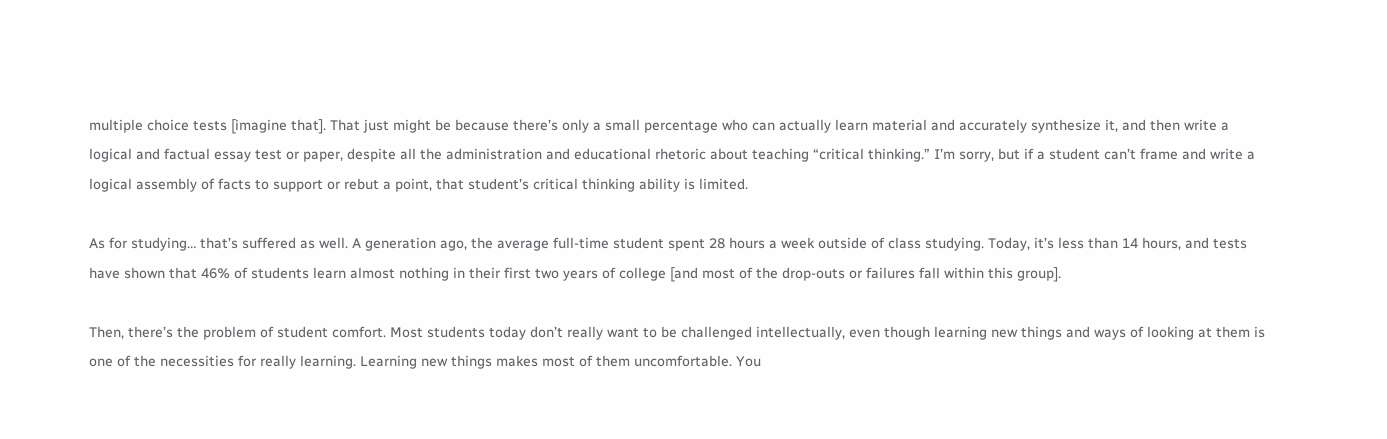multiple choice tests [imagine that]. That just might be because there’s only a small percentage who can actually learn material and accurately synthesize it, and then write a logical and factual essay test or paper, despite all the administration and educational rhetoric about teaching “critical thinking.” I’m sorry, but if a student can’t frame and write a logical assembly of facts to support or rebut a point, that student’s critical thinking ability is limited.

As for studying… that’s suffered as well. A generation ago, the average full-time student spent 28 hours a week outside of class studying. Today, it’s less than 14 hours, and tests have shown that 46% of students learn almost nothing in their first two years of college [and most of the drop-outs or failures fall within this group].

Then, there’s the problem of student comfort. Most students today don’t really want to be challenged intellectually, even though learning new things and ways of looking at them is one of the necessities for really learning. Learning new things makes most of them uncomfortable. You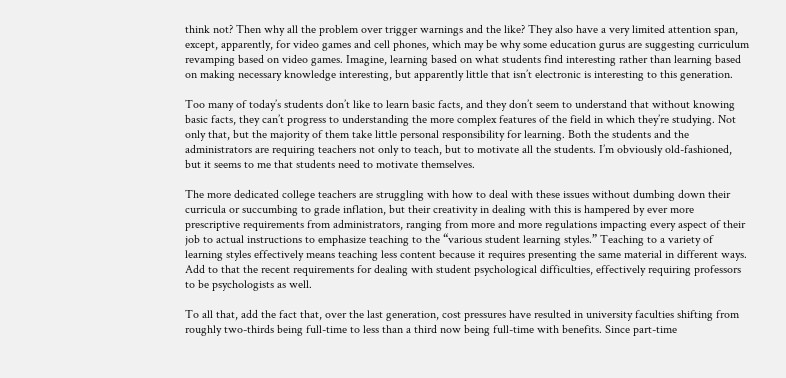think not? Then why all the problem over trigger warnings and the like? They also have a very limited attention span, except, apparently, for video games and cell phones, which may be why some education gurus are suggesting curriculum revamping based on video games. Imagine, learning based on what students find interesting rather than learning based on making necessary knowledge interesting, but apparently little that isn’t electronic is interesting to this generation.

Too many of today’s students don’t like to learn basic facts, and they don’t seem to understand that without knowing basic facts, they can’t progress to understanding the more complex features of the field in which they’re studying. Not only that, but the majority of them take little personal responsibility for learning. Both the students and the administrators are requiring teachers not only to teach, but to motivate all the students. I’m obviously old-fashioned, but it seems to me that students need to motivate themselves.

The more dedicated college teachers are struggling with how to deal with these issues without dumbing down their curricula or succumbing to grade inflation, but their creativity in dealing with this is hampered by ever more prescriptive requirements from administrators, ranging from more and more regulations impacting every aspect of their job to actual instructions to emphasize teaching to the “various student learning styles.” Teaching to a variety of learning styles effectively means teaching less content because it requires presenting the same material in different ways. Add to that the recent requirements for dealing with student psychological difficulties, effectively requiring professors to be psychologists as well.

To all that, add the fact that, over the last generation, cost pressures have resulted in university faculties shifting from roughly two-thirds being full-time to less than a third now being full-time with benefits. Since part-time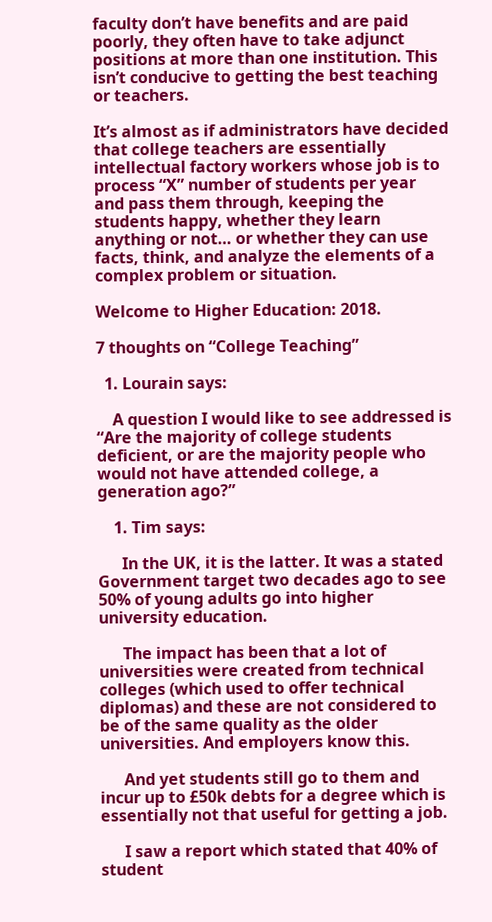faculty don’t have benefits and are paid poorly, they often have to take adjunct positions at more than one institution. This isn’t conducive to getting the best teaching or teachers.

It’s almost as if administrators have decided that college teachers are essentially intellectual factory workers whose job is to process “X” number of students per year and pass them through, keeping the students happy, whether they learn anything or not… or whether they can use facts, think, and analyze the elements of a complex problem or situation.

Welcome to Higher Education: 2018.

7 thoughts on “College Teaching”

  1. Lourain says:

    A question I would like to see addressed is “Are the majority of college students deficient, or are the majority people who would not have attended college, a generation ago?”

    1. Tim says:

      In the UK, it is the latter. It was a stated Government target two decades ago to see 50% of young adults go into higher university education.

      The impact has been that a lot of universities were created from technical colleges (which used to offer technical diplomas) and these are not considered to be of the same quality as the older universities. And employers know this.

      And yet students still go to them and incur up to £50k debts for a degree which is essentially not that useful for getting a job.

      I saw a report which stated that 40% of student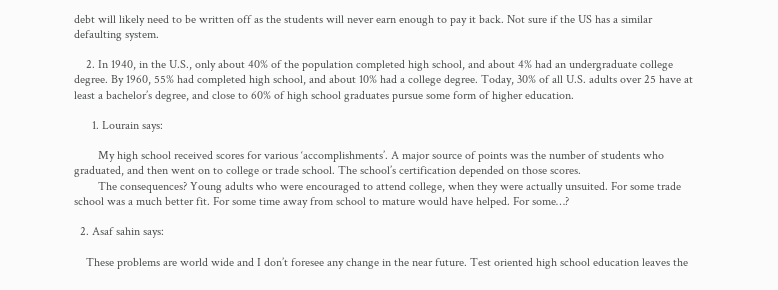debt will likely need to be written off as the students will never earn enough to pay it back. Not sure if the US has a similar defaulting system.

    2. In 1940, in the U.S., only about 40% of the population completed high school, and about 4% had an undergraduate college degree. By 1960, 55% had completed high school, and about 10% had a college degree. Today, 30% of all U.S. adults over 25 have at least a bachelor’s degree, and close to 60% of high school graduates pursue some form of higher education.

      1. Lourain says:

        My high school received scores for various ‘accomplishments’. A major source of points was the number of students who graduated, and then went on to college or trade school. The school’s certification depended on those scores.
        The consequences? Young adults who were encouraged to attend college, when they were actually unsuited. For some trade school was a much better fit. For some time away from school to mature would have helped. For some…?

  2. Asaf sahin says:

    These problems are world wide and I don’t foresee any change in the near future. Test oriented high school education leaves the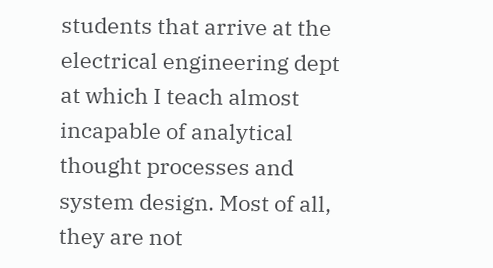students that arrive at the electrical engineering dept at which I teach almost incapable of analytical thought processes and system design. Most of all, they are not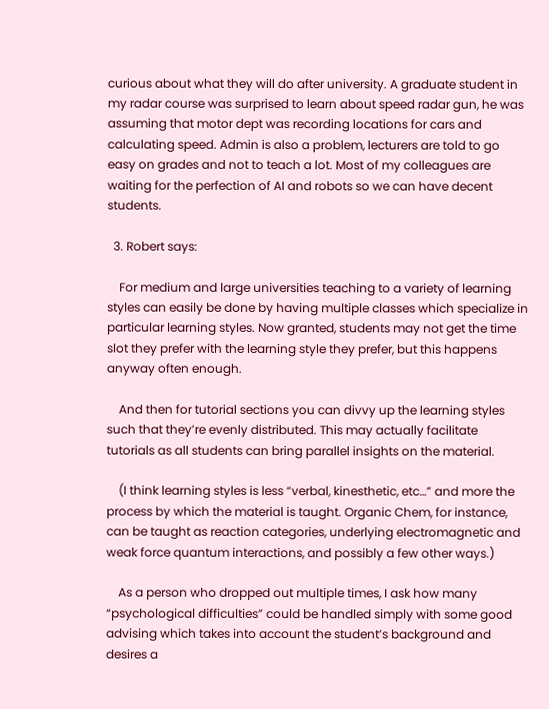curious about what they will do after university. A graduate student in my radar course was surprised to learn about speed radar gun, he was assuming that motor dept was recording locations for cars and calculating speed. Admin is also a problem, lecturers are told to go easy on grades and not to teach a lot. Most of my colleagues are waiting for the perfection of AI and robots so we can have decent students.

  3. Robert says:

    For medium and large universities teaching to a variety of learning styles can easily be done by having multiple classes which specialize in particular learning styles. Now granted, students may not get the time slot they prefer with the learning style they prefer, but this happens anyway often enough.

    And then for tutorial sections you can divvy up the learning styles such that they’re evenly distributed. This may actually facilitate tutorials as all students can bring parallel insights on the material.

    (I think learning styles is less “verbal, kinesthetic, etc…” and more the process by which the material is taught. Organic Chem, for instance, can be taught as reaction categories, underlying electromagnetic and weak force quantum interactions, and possibly a few other ways.)

    As a person who dropped out multiple times, I ask how many “psychological difficulties” could be handled simply with some good advising which takes into account the student’s background and desires a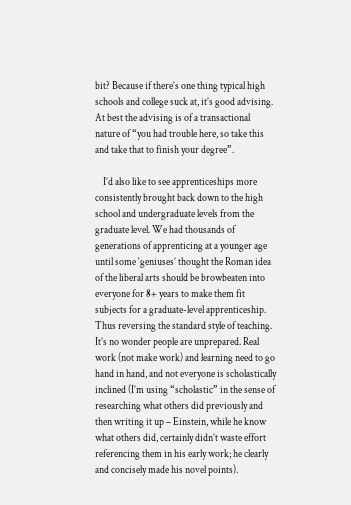bit? Because if there’s one thing typical high schools and college suck at, it’s good advising. At best the advising is of a transactional nature of “you had trouble here, so take this and take that to finish your degree”.

    I’d also like to see apprenticeships more consistently brought back down to the high school and undergraduate levels from the graduate level. We had thousands of generations of apprenticing at a younger age until some ‘geniuses’ thought the Roman idea of the liberal arts should be browbeaten into everyone for 8+ years to make them fit subjects for a graduate-level apprenticeship. Thus reversing the standard style of teaching. It’s no wonder people are unprepared. Real work (not make work) and learning need to go hand in hand, and not everyone is scholastically inclined (I’m using “scholastic” in the sense of researching what others did previously and then writing it up – Einstein, while he know what others did, certainly didn’t waste effort referencing them in his early work; he clearly and concisely made his novel points).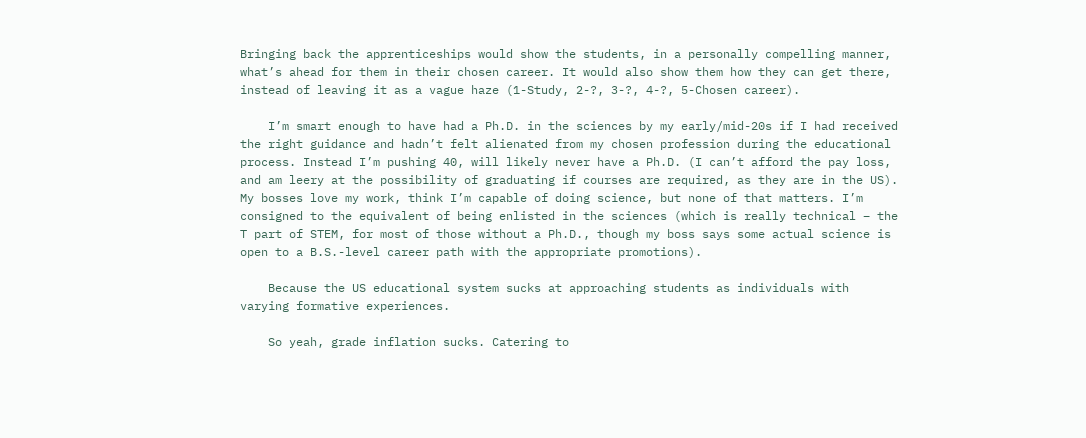Bringing back the apprenticeships would show the students, in a personally compelling manner, what’s ahead for them in their chosen career. It would also show them how they can get there, instead of leaving it as a vague haze (1-Study, 2-?, 3-?, 4-?, 5-Chosen career).

    I’m smart enough to have had a Ph.D. in the sciences by my early/mid-20s if I had received the right guidance and hadn’t felt alienated from my chosen profession during the educational process. Instead I’m pushing 40, will likely never have a Ph.D. (I can’t afford the pay loss, and am leery at the possibility of graduating if courses are required, as they are in the US). My bosses love my work, think I’m capable of doing science, but none of that matters. I’m consigned to the equivalent of being enlisted in the sciences (which is really technical – the T part of STEM, for most of those without a Ph.D., though my boss says some actual science is open to a B.S.-level career path with the appropriate promotions).

    Because the US educational system sucks at approaching students as individuals with varying formative experiences.

    So yeah, grade inflation sucks. Catering to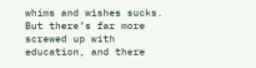whims and wishes sucks. But there’s far more screwed up with education, and there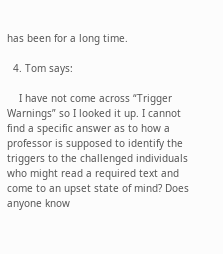has been for a long time.

  4. Tom says:

    I have not come across “Trigger Warnings” so I looked it up. I cannot find a specific answer as to how a professor is supposed to identify the triggers to the challenged individuals who might read a required text and come to an upset state of mind? Does anyone know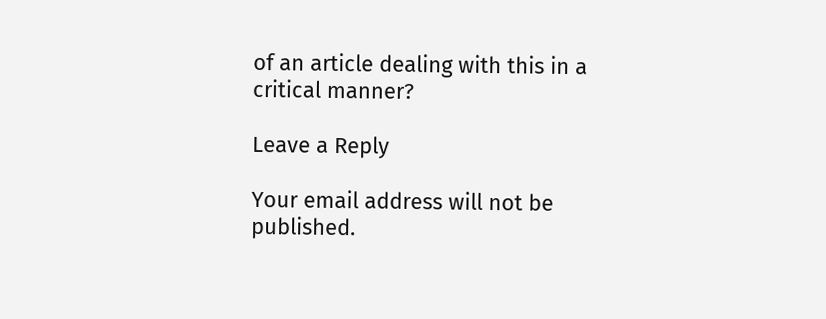of an article dealing with this in a critical manner?

Leave a Reply

Your email address will not be published.